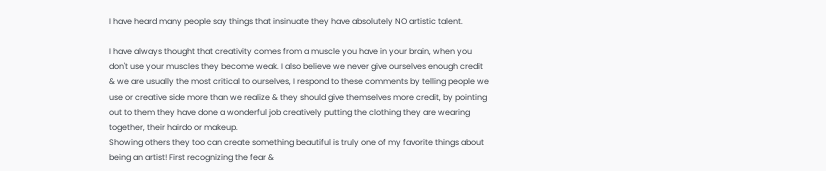I have heard many people say things that insinuate they have absolutely NO artistic talent.

I have always thought that creativity comes from a muscle you have in your brain, when you don't use your muscles they become weak. I also believe we never give ourselves enough credit & we are usually the most critical to ourselves, I respond to these comments by telling people we use or creative side more than we realize & they should give themselves more credit, by pointing out to them they have done a wonderful job creatively putting the clothing they are wearing together, their hairdo or makeup.
Showing others they too can create something beautiful is truly one of my favorite things about being an artist! First recognizing the fear &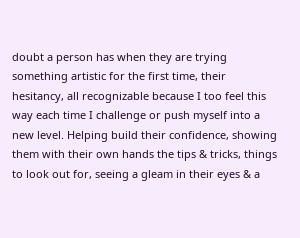doubt a person has when they are trying something artistic for the first time, their hesitancy, all recognizable because I too feel this way each time I challenge or push myself into a new level. Helping build their confidence, showing them with their own hands the tips & tricks, things to look out for, seeing a gleam in their eyes & a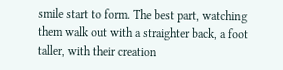smile start to form. The best part, watching them walk out with a straighter back, a foot taller, with their creation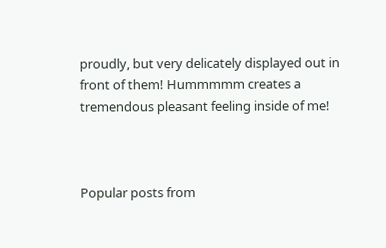proudly, but very delicately displayed out in front of them! Hummmmm creates a tremendous pleasant feeling inside of me!



Popular posts from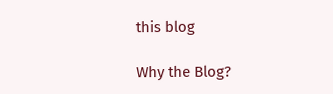this blog

Why the Blog?